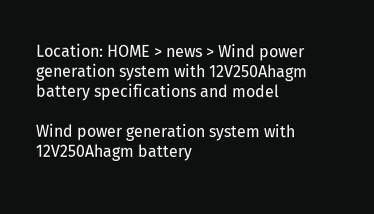Location: HOME > news > Wind power generation system with 12V250Ahagm battery specifications and model

Wind power generation system with 12V250Ahagm battery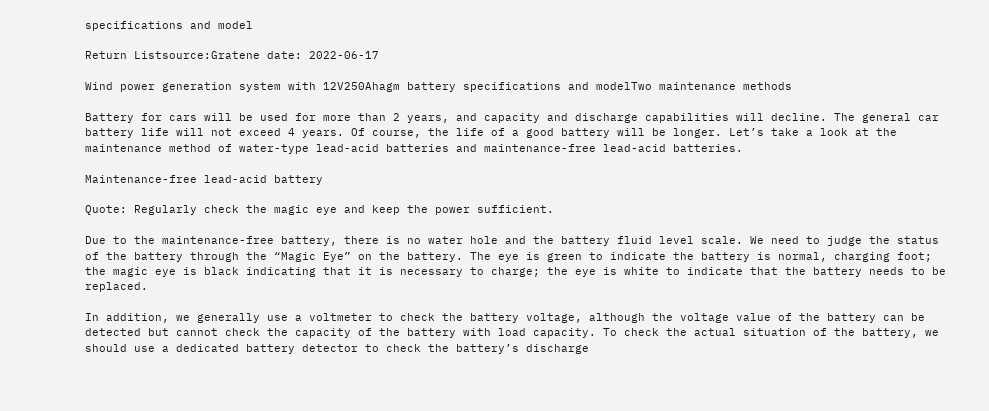specifications and model

Return Listsource:Gratene date: 2022-06-17

Wind power generation system with 12V250Ahagm battery specifications and modelTwo maintenance methods

Battery for cars will be used for more than 2 years, and capacity and discharge capabilities will decline. The general car battery life will not exceed 4 years. Of course, the life of a good battery will be longer. Let’s take a look at the maintenance method of water-type lead-acid batteries and maintenance-free lead-acid batteries.

Maintenance-free lead-acid battery

Quote: Regularly check the magic eye and keep the power sufficient.

Due to the maintenance-free battery, there is no water hole and the battery fluid level scale. We need to judge the status of the battery through the “Magic Eye” on the battery. The eye is green to indicate the battery is normal, charging foot; the magic eye is black indicating that it is necessary to charge; the eye is white to indicate that the battery needs to be replaced.

In addition, we generally use a voltmeter to check the battery voltage, although the voltage value of the battery can be detected but cannot check the capacity of the battery with load capacity. To check the actual situation of the battery, we should use a dedicated battery detector to check the battery’s discharge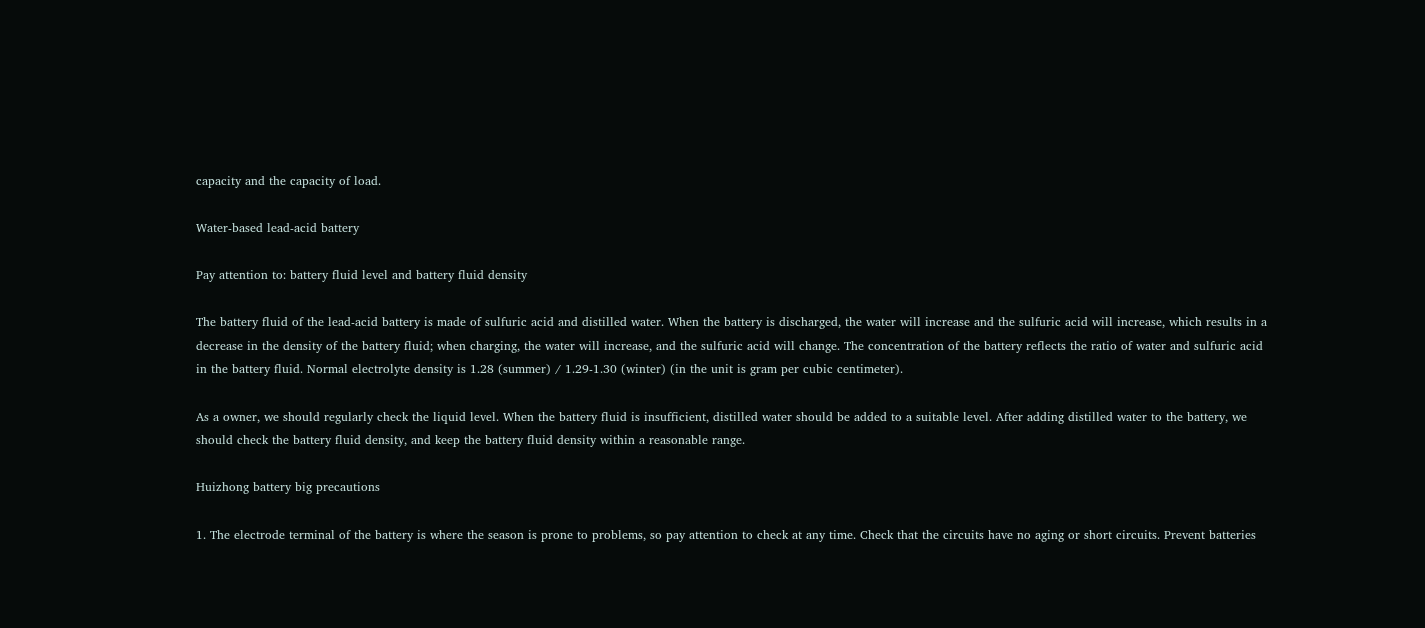capacity and the capacity of load.

Water-based lead-acid battery

Pay attention to: battery fluid level and battery fluid density

The battery fluid of the lead-acid battery is made of sulfuric acid and distilled water. When the battery is discharged, the water will increase and the sulfuric acid will increase, which results in a decrease in the density of the battery fluid; when charging, the water will increase, and the sulfuric acid will change. The concentration of the battery reflects the ratio of water and sulfuric acid in the battery fluid. Normal electrolyte density is 1.28 (summer) / 1.29-1.30 (winter) (in the unit is gram per cubic centimeter).

As a owner, we should regularly check the liquid level. When the battery fluid is insufficient, distilled water should be added to a suitable level. After adding distilled water to the battery, we should check the battery fluid density, and keep the battery fluid density within a reasonable range.

Huizhong battery big precautions

1. The electrode terminal of the battery is where the season is prone to problems, so pay attention to check at any time. Check that the circuits have no aging or short circuits. Prevent batteries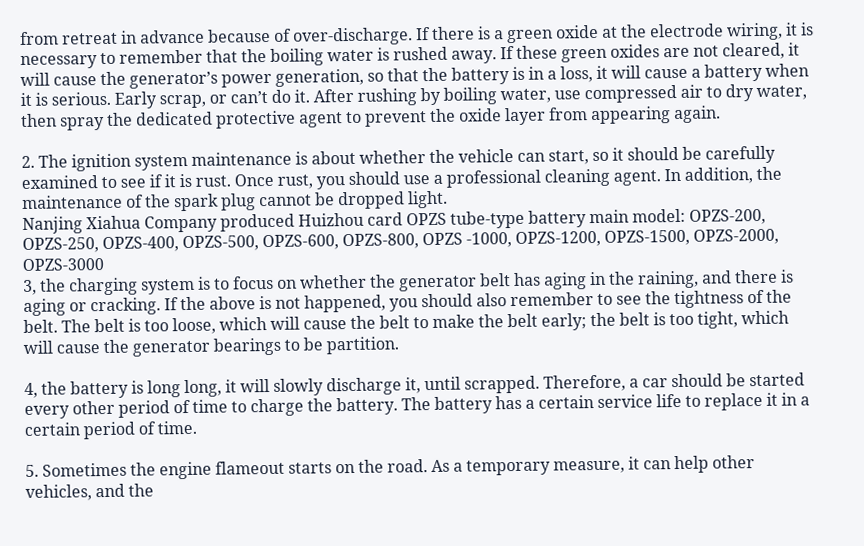from retreat in advance because of over-discharge. If there is a green oxide at the electrode wiring, it is necessary to remember that the boiling water is rushed away. If these green oxides are not cleared, it will cause the generator’s power generation, so that the battery is in a loss, it will cause a battery when it is serious. Early scrap, or can’t do it. After rushing by boiling water, use compressed air to dry water, then spray the dedicated protective agent to prevent the oxide layer from appearing again.

2. The ignition system maintenance is about whether the vehicle can start, so it should be carefully examined to see if it is rust. Once rust, you should use a professional cleaning agent. In addition, the maintenance of the spark plug cannot be dropped light.
Nanjing Xiahua Company produced Huizhou card OPZS tube-type battery main model: OPZS-200, OPZS-250, OPZS-400, OPZS-500, OPZS-600, OPZS-800, OPZS -1000, OPZS-1200, OPZS-1500, OPZS-2000, OPZS-3000
3, the charging system is to focus on whether the generator belt has aging in the raining, and there is aging or cracking. If the above is not happened, you should also remember to see the tightness of the belt. The belt is too loose, which will cause the belt to make the belt early; the belt is too tight, which will cause the generator bearings to be partition.

4, the battery is long long, it will slowly discharge it, until scrapped. Therefore, a car should be started every other period of time to charge the battery. The battery has a certain service life to replace it in a certain period of time.

5. Sometimes the engine flameout starts on the road. As a temporary measure, it can help other vehicles, and the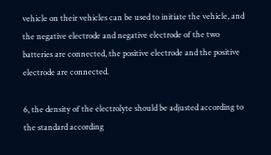vehicle on their vehicles can be used to initiate the vehicle, and the negative electrode and negative electrode of the two batteries are connected, the positive electrode and the positive electrode are connected.

6, the density of the electrolyte should be adjusted according to the standard according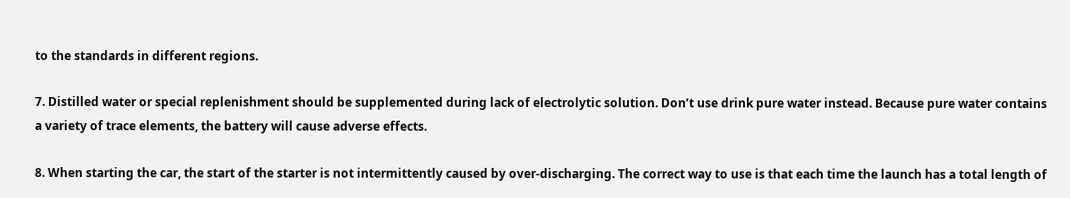to the standards in different regions.

7. Distilled water or special replenishment should be supplemented during lack of electrolytic solution. Don’t use drink pure water instead. Because pure water contains a variety of trace elements, the battery will cause adverse effects.

8. When starting the car, the start of the starter is not intermittently caused by over-discharging. The correct way to use is that each time the launch has a total length of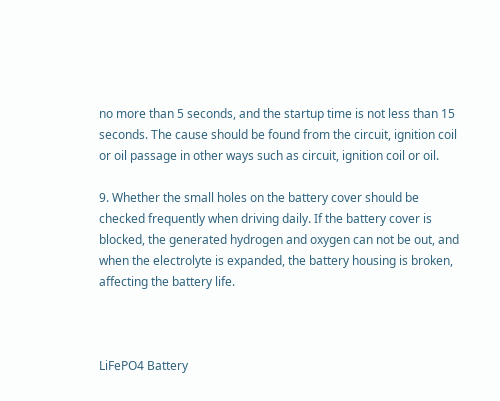no more than 5 seconds, and the startup time is not less than 15 seconds. The cause should be found from the circuit, ignition coil or oil passage in other ways such as circuit, ignition coil or oil.

9. Whether the small holes on the battery cover should be checked frequently when driving daily. If the battery cover is blocked, the generated hydrogen and oxygen can not be out, and when the electrolyte is expanded, the battery housing is broken, affecting the battery life.



LiFePO4 Battery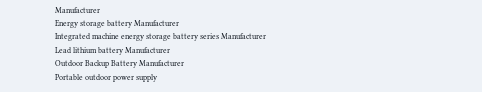Manufacturer
Energy storage battery Manufacturer
Integrated machine energy storage battery series Manufacturer
Lead lithium battery Manufacturer
Outdoor Backup Battery Manufacturer
Portable outdoor power supply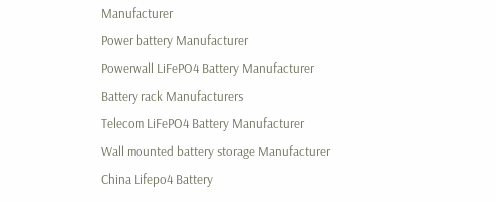Manufacturer
Power battery Manufacturer
Powerwall LiFePO4 Battery Manufacturer
Battery rack Manufacturers
Telecom LiFePO4 Battery Manufacturer
Wall mounted battery storage Manufacturer
China Lifepo4 Battery